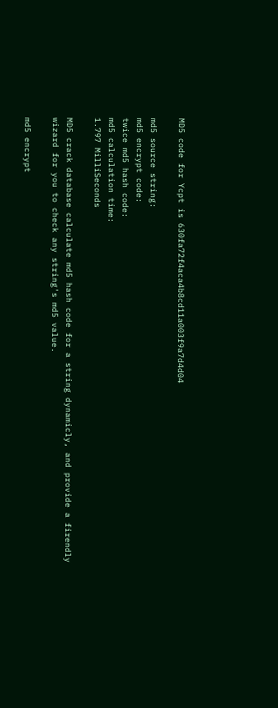MD5 code for Ycpt is 630fa72f4aca4b8cd11a003f9a7d4d04

md5 source string:
md5 encrypt code:
twice md5 hash code:
md5 calculation time:
1.797 MilliSeconds

MD5 crack database calculate md5 hash code for a string dynamicly, and provide a firendly wizard for you to check any string's md5 value.

md5 encrypt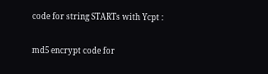code for string STARTs with Ycpt :

md5 encrypt code for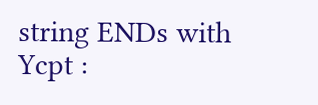string ENDs with Ycpt :